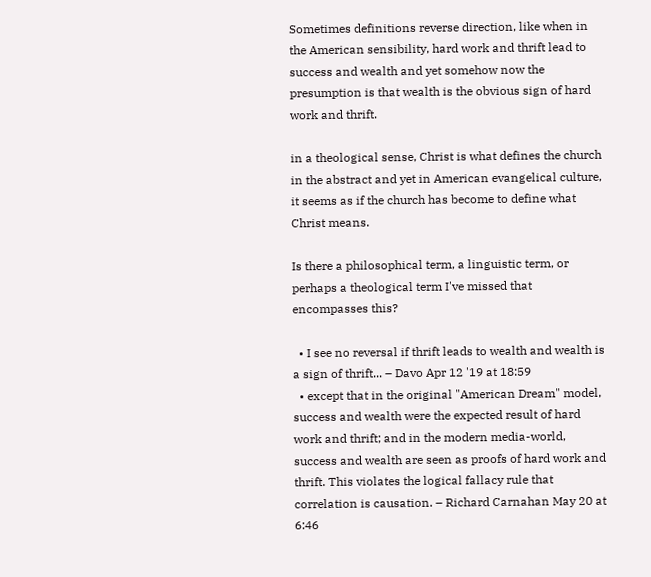Sometimes definitions reverse direction, like when in the American sensibility, hard work and thrift lead to success and wealth and yet somehow now the presumption is that wealth is the obvious sign of hard work and thrift.

in a theological sense, Christ is what defines the church in the abstract and yet in American evangelical culture, it seems as if the church has become to define what Christ means.

Is there a philosophical term, a linguistic term, or perhaps a theological term I've missed that encompasses this?

  • I see no reversal if thrift leads to wealth and wealth is a sign of thrift... – Davo Apr 12 '19 at 18:59
  • except that in the original "American Dream" model, success and wealth were the expected result of hard work and thrift; and in the modern media-world, success and wealth are seen as proofs of hard work and thrift. This violates the logical fallacy rule that correlation is causation. – Richard Carnahan May 20 at 6:46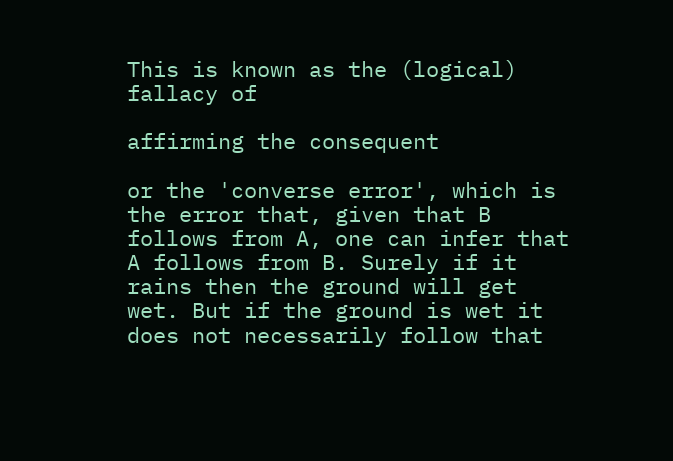This is known as the (logical) fallacy of

affirming the consequent

or the 'converse error', which is the error that, given that B follows from A, one can infer that A follows from B. Surely if it rains then the ground will get wet. But if the ground is wet it does not necessarily follow that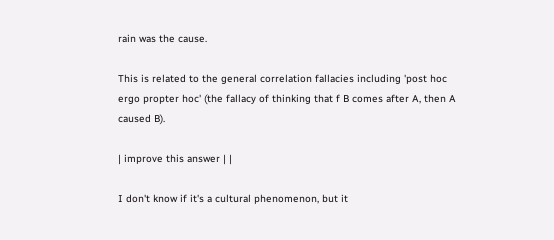rain was the cause.

This is related to the general correlation fallacies including 'post hoc ergo propter hoc' (the fallacy of thinking that f B comes after A, then A caused B).

| improve this answer | |

I don't know if it's a cultural phenomenon, but it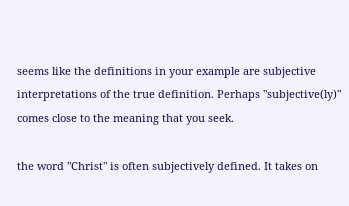seems like the definitions in your example are subjective interpretations of the true definition. Perhaps "subjective(ly)" comes close to the meaning that you seek.

the word "Christ" is often subjectively defined. It takes on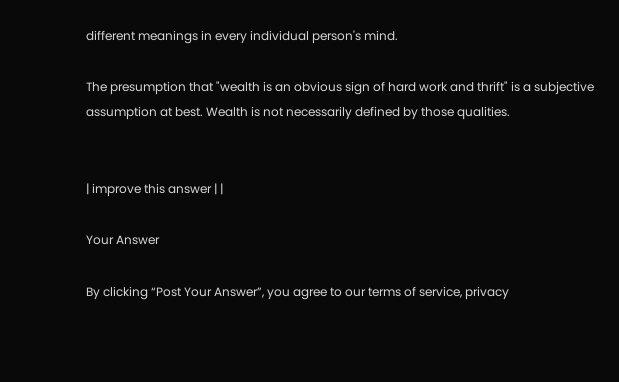different meanings in every individual person's mind.

The presumption that "wealth is an obvious sign of hard work and thrift" is a subjective assumption at best. Wealth is not necessarily defined by those qualities.


| improve this answer | |

Your Answer

By clicking “Post Your Answer”, you agree to our terms of service, privacy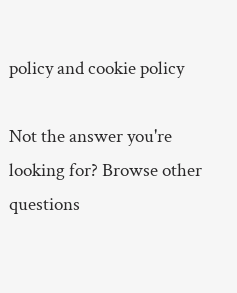policy and cookie policy

Not the answer you're looking for? Browse other questions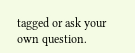tagged or ask your own question.